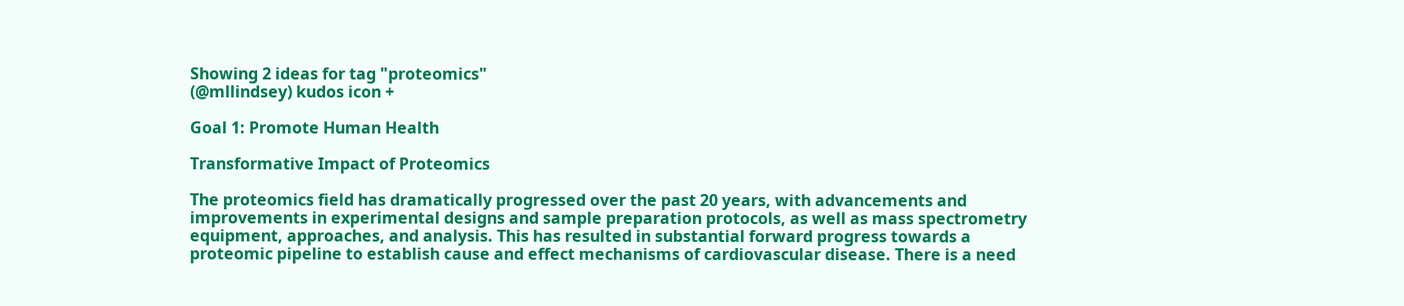Showing 2 ideas for tag "proteomics"
(@mllindsey) kudos icon +

Goal 1: Promote Human Health

Transformative Impact of Proteomics

The proteomics field has dramatically progressed over the past 20 years, with advancements and improvements in experimental designs and sample preparation protocols, as well as mass spectrometry equipment, approaches, and analysis. This has resulted in substantial forward progress towards a proteomic pipeline to establish cause and effect mechanisms of cardiovascular disease. There is a need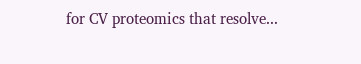for CV proteomics that resolve...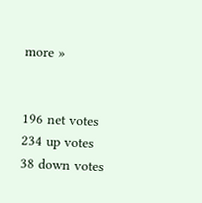more »


196 net votes
234 up votes
38 down votes